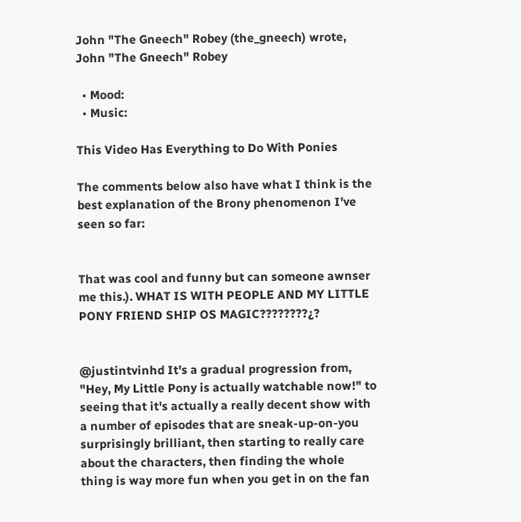John "The Gneech" Robey (the_gneech) wrote,
John "The Gneech" Robey

  • Mood:
  • Music:

This Video Has Everything to Do With Ponies

The comments below also have what I think is the best explanation of the Brony phenomenon I've seen so far:


That was cool and funny but can someone awnser me this.). WHAT IS WITH PEOPLE AND MY LITTLE PONY FRIEND SHIP OS MAGIC????????¿?


@justintvinhd It's a gradual progression from, "Hey, My Little Pony is actually watchable now!" to seeing that it's actually a really decent show with a number of episodes that are sneak-up-on-you surprisingly brilliant, then starting to really care about the characters, then finding the whole thing is way more fun when you get in on the fan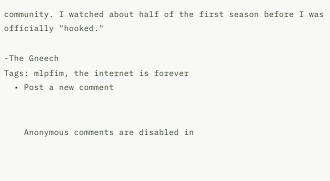community. I watched about half of the first season before I was officially "hooked."

-The Gneech
Tags: mlpfim, the internet is forever
  • Post a new comment


    Anonymous comments are disabled in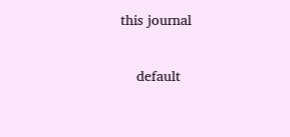this journal

    default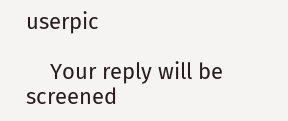userpic

    Your reply will be screened